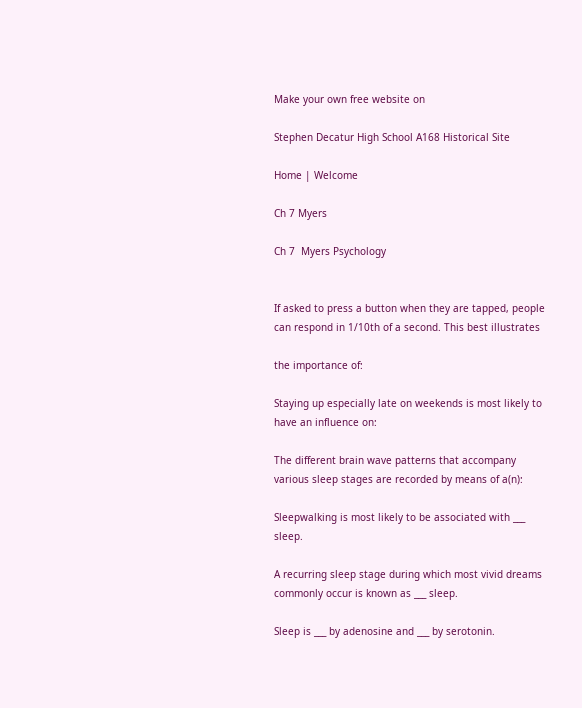Make your own free website on

Stephen Decatur High School A168 Historical Site

Home | Welcome

Ch 7 Myers

Ch 7  Myers Psychology


If asked to press a button when they are tapped, people can respond in 1/10th of a second. This best illustrates

the importance of:

Staying up especially late on weekends is most likely to have an influence on:

The different brain wave patterns that accompany various sleep stages are recorded by means of a(n):

Sleepwalking is most likely to be associated with ___ sleep.

A recurring sleep stage during which most vivid dreams commonly occur is known as ___ sleep.

Sleep is ___ by adenosine and ___ by serotonin.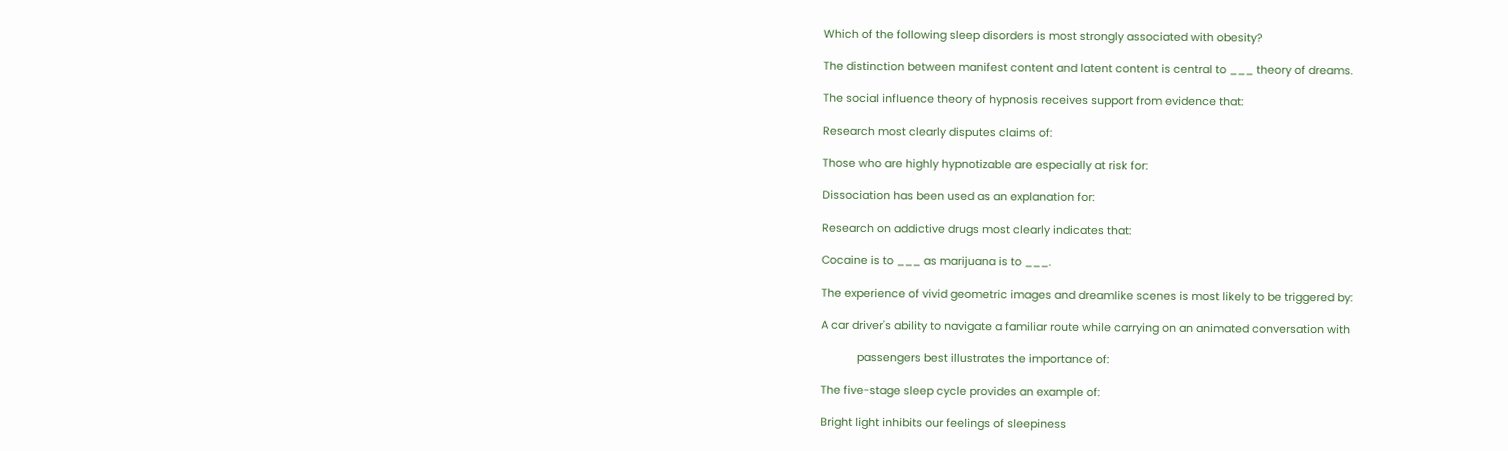Which of the following sleep disorders is most strongly associated with obesity?

The distinction between manifest content and latent content is central to ___ theory of dreams.

The social influence theory of hypnosis receives support from evidence that:

Research most clearly disputes claims of:

Those who are highly hypnotizable are especially at risk for:

Dissociation has been used as an explanation for:

Research on addictive drugs most clearly indicates that:

Cocaine is to ___ as marijuana is to ___.

The experience of vivid geometric images and dreamlike scenes is most likely to be triggered by:

A car driver's ability to navigate a familiar route while carrying on an animated conversation with

            passengers best illustrates the importance of:

The five-stage sleep cycle provides an example of:

Bright light inhibits our feelings of sleepiness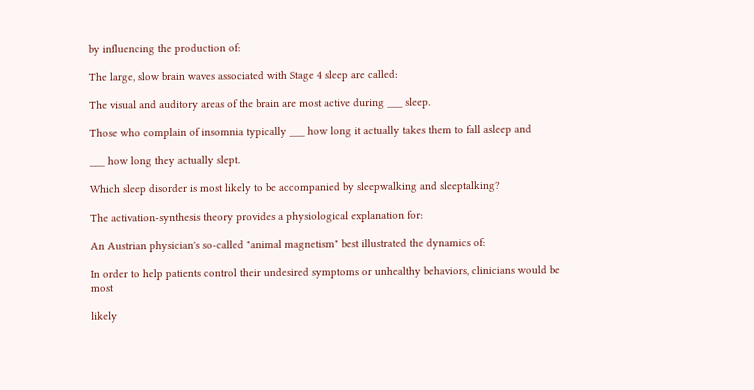by influencing the production of:

The large, slow brain waves associated with Stage 4 sleep are called:

The visual and auditory areas of the brain are most active during ___ sleep.

Those who complain of insomnia typically ___ how long it actually takes them to fall asleep and

___ how long they actually slept.

Which sleep disorder is most likely to be accompanied by sleepwalking and sleeptalking?

The activation-synthesis theory provides a physiological explanation for:

An Austrian physician's so-called "animal magnetism" best illustrated the dynamics of:

In order to help patients control their undesired symptoms or unhealthy behaviors, clinicians would be most

likely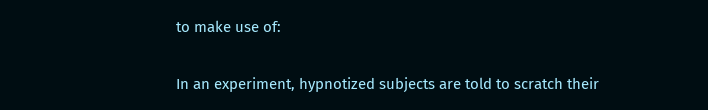to make use of:

In an experiment, hypnotized subjects are told to scratch their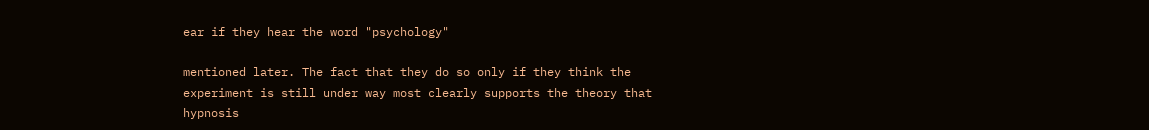ear if they hear the word "psychology"

mentioned later. The fact that they do so only if they think the experiment is still under way most clearly supports the theory that hypnosis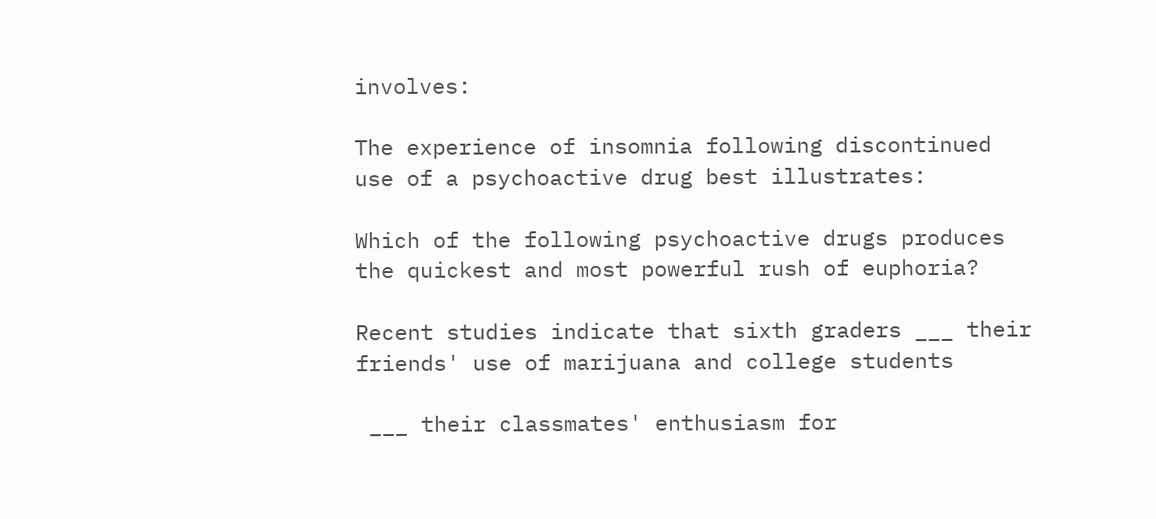involves:

The experience of insomnia following discontinued use of a psychoactive drug best illustrates:

Which of the following psychoactive drugs produces the quickest and most powerful rush of euphoria?

Recent studies indicate that sixth graders ___ their friends' use of marijuana and college students

 ___ their classmates' enthusiasm for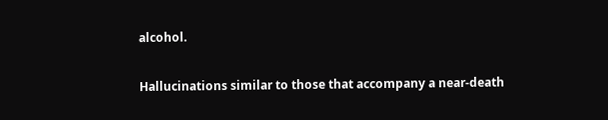alcohol.

Hallucinations similar to those that accompany a near-death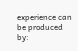experience can be produced by: